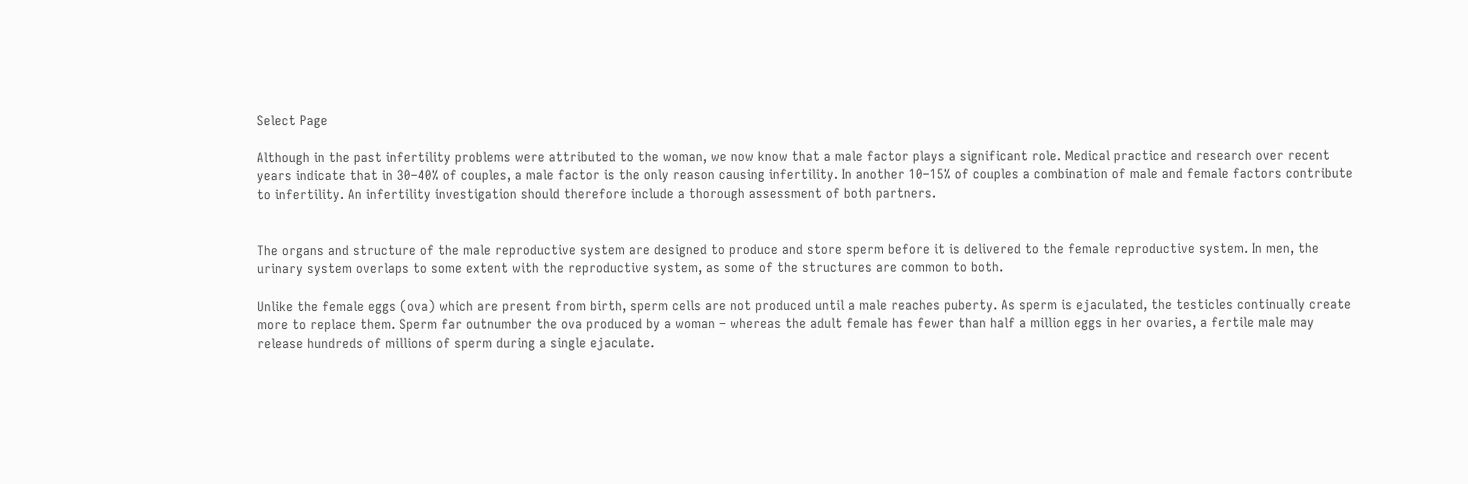Select Page

Although in the past infertility problems were attributed to the woman, we now know that a male factor plays a significant role. Medical practice and research over recent years indicate that in 30–40% of couples, a male factor is the only reason causing infertility. In another 10–15% of couples a combination of male and female factors contribute to infertility. An infertility investigation should therefore include a thorough assessment of both partners.


The organs and structure of the male reproductive system are designed to produce and store sperm before it is delivered to the female reproductive system. In men, the urinary system overlaps to some extent with the reproductive system, as some of the structures are common to both.

Unlike the female eggs (ova) which are present from birth, sperm cells are not produced until a male reaches puberty. As sperm is ejaculated, the testicles continually create more to replace them. Sperm far outnumber the ova produced by a woman – whereas the adult female has fewer than half a million eggs in her ovaries, a fertile male may release hundreds of millions of sperm during a single ejaculate.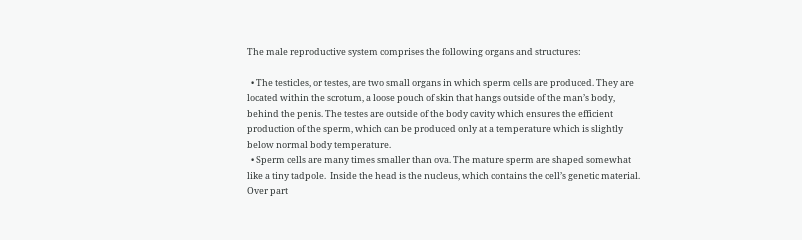The male reproductive system comprises the following organs and structures:

  • The testicles, or testes, are two small organs in which sperm cells are produced. They are located within the scrotum, a loose pouch of skin that hangs outside of the man’s body, behind the penis. The testes are outside of the body cavity which ensures the efficient production of the sperm, which can be produced only at a temperature which is slightly below normal body temperature.
  • Sperm cells are many times smaller than ova. The mature sperm are shaped somewhat like a tiny tadpole.  Inside the head is the nucleus, which contains the cell’s genetic material. Over part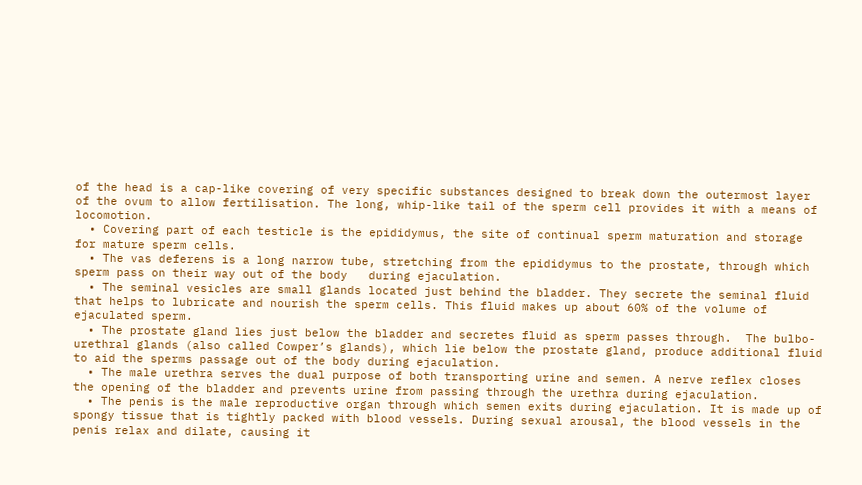of the head is a cap-like covering of very specific substances designed to break down the outermost layer of the ovum to allow fertilisation. The long, whip-like tail of the sperm cell provides it with a means of locomotion.
  • Covering part of each testicle is the epididymus, the site of continual sperm maturation and storage for mature sperm cells.
  • The vas deferens is a long narrow tube, stretching from the epididymus to the prostate, through which sperm pass on their way out of the body   during ejaculation.
  • The seminal vesicles are small glands located just behind the bladder. They secrete the seminal fluid that helps to lubricate and nourish the sperm cells. This fluid makes up about 60% of the volume of ejaculated sperm.
  • The prostate gland lies just below the bladder and secretes fluid as sperm passes through.  The bulbo-urethral glands (also called Cowper’s glands), which lie below the prostate gland, produce additional fluid to aid the sperms passage out of the body during ejaculation.
  • The male urethra serves the dual purpose of both transporting urine and semen. A nerve reflex closes the opening of the bladder and prevents urine from passing through the urethra during ejaculation.
  • The penis is the male reproductive organ through which semen exits during ejaculation. It is made up of spongy tissue that is tightly packed with blood vessels. During sexual arousal, the blood vessels in the penis relax and dilate, causing it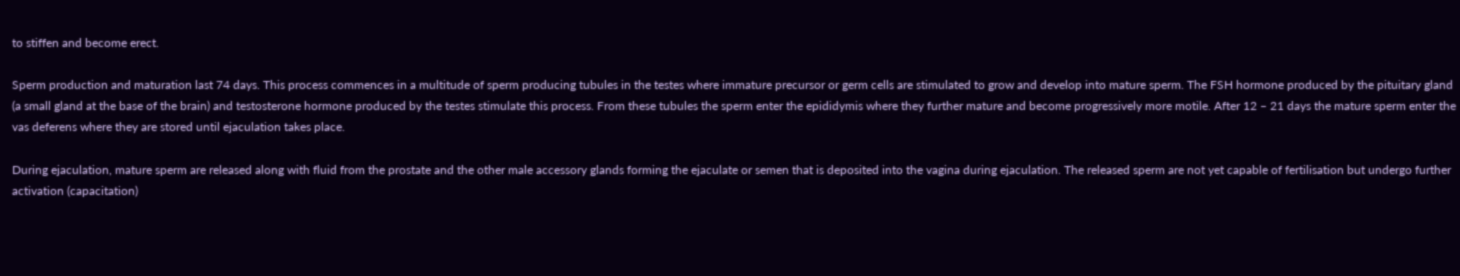to stiffen and become erect.

Sperm production and maturation last 74 days. This process commences in a multitude of sperm producing tubules in the testes where immature precursor or germ cells are stimulated to grow and develop into mature sperm. The FSH hormone produced by the pituitary gland (a small gland at the base of the brain) and testosterone hormone produced by the testes stimulate this process. From these tubules the sperm enter the epididymis where they further mature and become progressively more motile. After 12 – 21 days the mature sperm enter the vas deferens where they are stored until ejaculation takes place.

During ejaculation, mature sperm are released along with fluid from the prostate and the other male accessory glands forming the ejaculate or semen that is deposited into the vagina during ejaculation. The released sperm are not yet capable of fertilisation but undergo further activation (capacitation)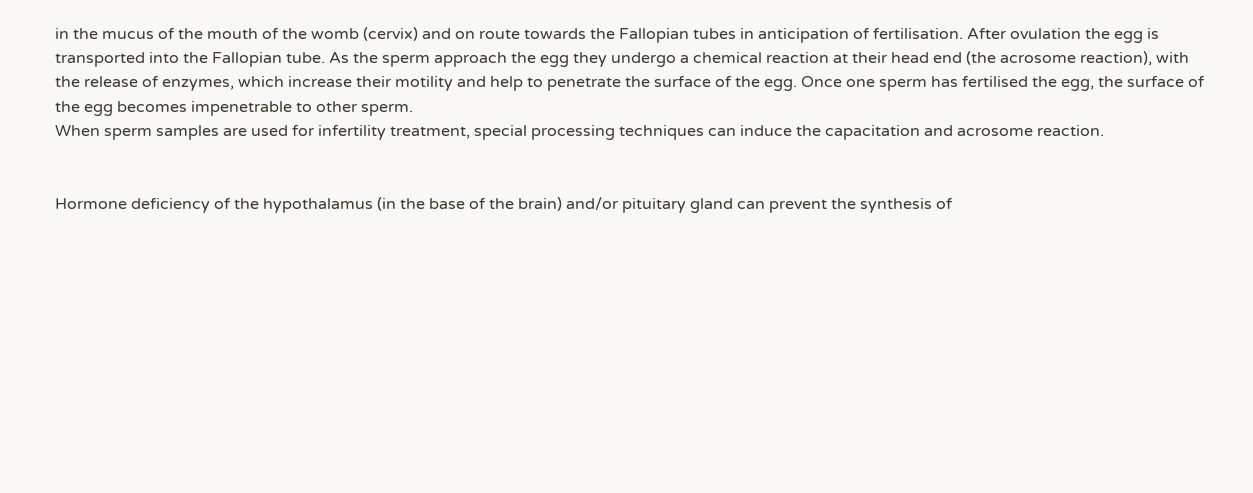in the mucus of the mouth of the womb (cervix) and on route towards the Fallopian tubes in anticipation of fertilisation. After ovulation the egg is transported into the Fallopian tube. As the sperm approach the egg they undergo a chemical reaction at their head end (the acrosome reaction), with the release of enzymes, which increase their motility and help to penetrate the surface of the egg. Once one sperm has fertilised the egg, the surface of the egg becomes impenetrable to other sperm.
When sperm samples are used for infertility treatment, special processing techniques can induce the capacitation and acrosome reaction.


Hormone deficiency of the hypothalamus (in the base of the brain) and/or pituitary gland can prevent the synthesis of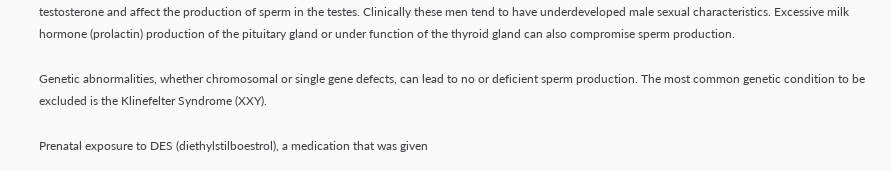testosterone and affect the production of sperm in the testes. Clinically these men tend to have underdeveloped male sexual characteristics. Excessive milk hormone (prolactin) production of the pituitary gland or under function of the thyroid gland can also compromise sperm production.

Genetic abnormalities, whether chromosomal or single gene defects, can lead to no or deficient sperm production. The most common genetic condition to be excluded is the Klinefelter Syndrome (XXY).

Prenatal exposure to DES (diethylstilboestrol), a medication that was given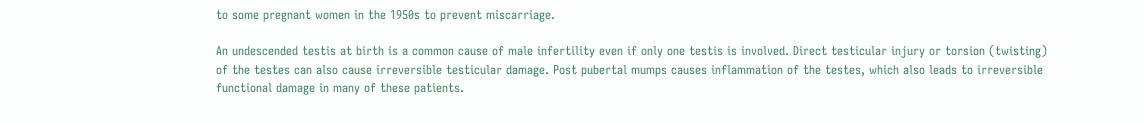to some pregnant women in the 1950s to prevent miscarriage.

An undescended testis at birth is a common cause of male infertility even if only one testis is involved. Direct testicular injury or torsion (twisting) of the testes can also cause irreversible testicular damage. Post pubertal mumps causes inflammation of the testes, which also leads to irreversible functional damage in many of these patients.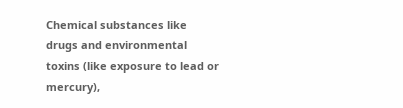Chemical substances like drugs and environmental toxins (like exposure to lead or mercury),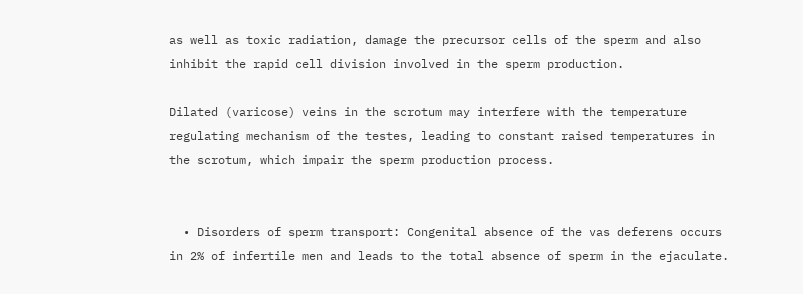as well as toxic radiation, damage the precursor cells of the sperm and also inhibit the rapid cell division involved in the sperm production.

Dilated (varicose) veins in the scrotum may interfere with the temperature regulating mechanism of the testes, leading to constant raised temperatures in the scrotum, which impair the sperm production process.


  • Disorders of sperm transport: Congenital absence of the vas deferens occurs in 2% of infertile men and leads to the total absence of sperm in the ejaculate.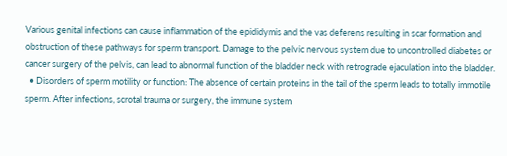Various genital infections can cause inflammation of the epididymis and the vas deferens resulting in scar formation and obstruction of these pathways for sperm transport. Damage to the pelvic nervous system due to uncontrolled diabetes or cancer surgery of the pelvis, can lead to abnormal function of the bladder neck with retrograde ejaculation into the bladder.
  • Disorders of sperm motility or function: The absence of certain proteins in the tail of the sperm leads to totally immotile sperm. After infections, scrotal trauma or surgery, the immune system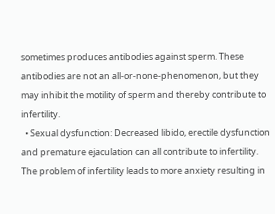sometimes produces antibodies against sperm. These antibodies are not an all-or-none-phenomenon, but they may inhibit the motility of sperm and thereby contribute to infertility.
  • Sexual dysfunction: Decreased libido, erectile dysfunction and premature ejaculation can all contribute to infertility. The problem of infertility leads to more anxiety resulting in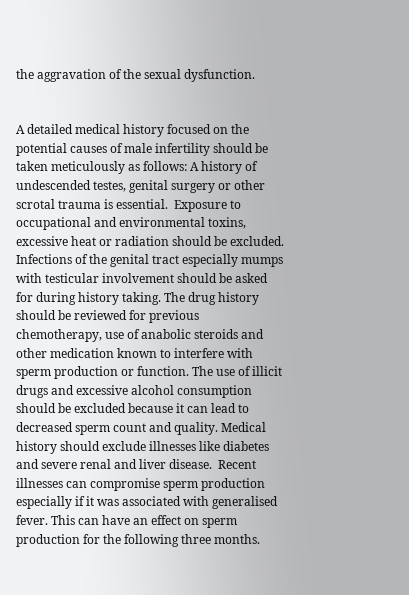the aggravation of the sexual dysfunction.


A detailed medical history focused on the potential causes of male infertility should be taken meticulously as follows: A history of undescended testes, genital surgery or other scrotal trauma is essential.  Exposure to occupational and environmental toxins, excessive heat or radiation should be excluded. Infections of the genital tract especially mumps with testicular involvement should be asked for during history taking. The drug history should be reviewed for previous chemotherapy, use of anabolic steroids and other medication known to interfere with sperm production or function. The use of illicit drugs and excessive alcohol consumption should be excluded because it can lead to decreased sperm count and quality. Medical history should exclude illnesses like diabetes and severe renal and liver disease.  Recent illnesses can compromise sperm production especially if it was associated with generalised fever. This can have an effect on sperm production for the following three months.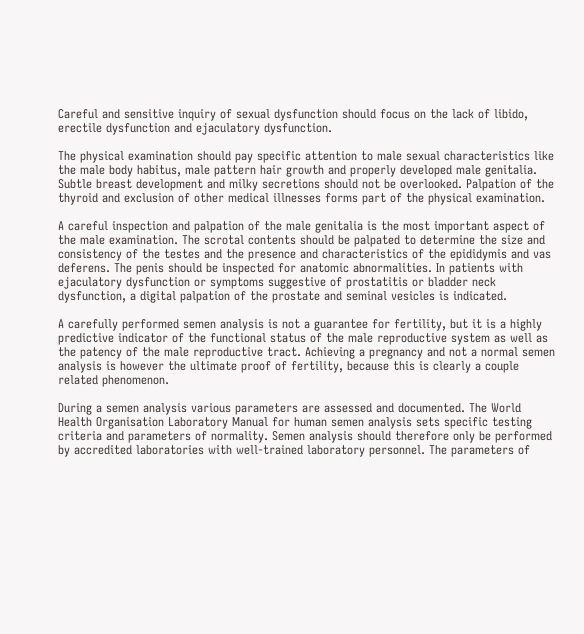Careful and sensitive inquiry of sexual dysfunction should focus on the lack of libido, erectile dysfunction and ejaculatory dysfunction.

The physical examination should pay specific attention to male sexual characteristics like the male body habitus, male pattern hair growth and properly developed male genitalia. Subtle breast development and milky secretions should not be overlooked. Palpation of the thyroid and exclusion of other medical illnesses forms part of the physical examination.

A careful inspection and palpation of the male genitalia is the most important aspect of the male examination. The scrotal contents should be palpated to determine the size and consistency of the testes and the presence and characteristics of the epididymis and vas deferens. The penis should be inspected for anatomic abnormalities. In patients with ejaculatory dysfunction or symptoms suggestive of prostatitis or bladder neck dysfunction, a digital palpation of the prostate and seminal vesicles is indicated.

A carefully performed semen analysis is not a guarantee for fertility, but it is a highly predictive indicator of the functional status of the male reproductive system as well as the patency of the male reproductive tract. Achieving a pregnancy and not a normal semen analysis is however the ultimate proof of fertility, because this is clearly a couple related phenomenon.

During a semen analysis various parameters are assessed and documented. The World Health Organisation Laboratory Manual for human semen analysis sets specific testing criteria and parameters of normality. Semen analysis should therefore only be performed by accredited laboratories with well-trained laboratory personnel. The parameters of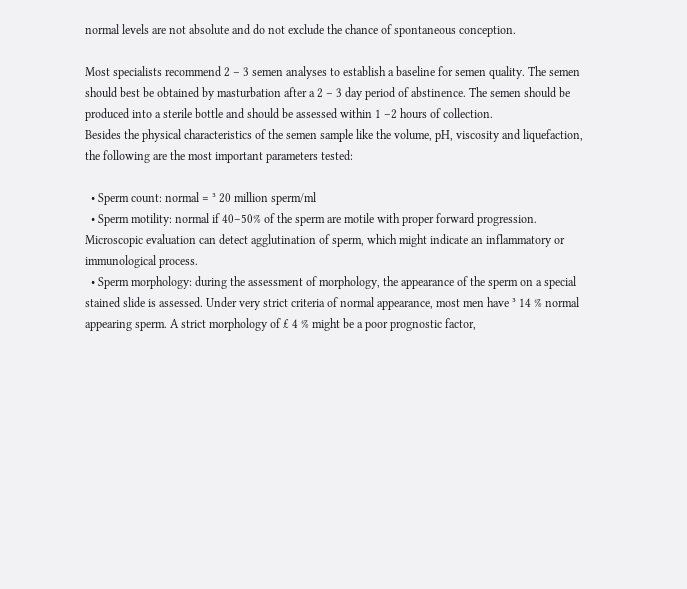normal levels are not absolute and do not exclude the chance of spontaneous conception.

Most specialists recommend 2 – 3 semen analyses to establish a baseline for semen quality. The semen should best be obtained by masturbation after a 2 – 3 day period of abstinence. The semen should be produced into a sterile bottle and should be assessed within 1 –2 hours of collection.
Besides the physical characteristics of the semen sample like the volume, pH, viscosity and liquefaction, the following are the most important parameters tested:

  • Sperm count: normal = ³ 20 million sperm/ml
  • Sperm motility: normal if 40–50% of the sperm are motile with proper forward progression. Microscopic evaluation can detect agglutination of sperm, which might indicate an inflammatory or immunological process.
  • Sperm morphology: during the assessment of morphology, the appearance of the sperm on a special stained slide is assessed. Under very strict criteria of normal appearance, most men have ³ 14 % normal appearing sperm. A strict morphology of £ 4 % might be a poor prognostic factor,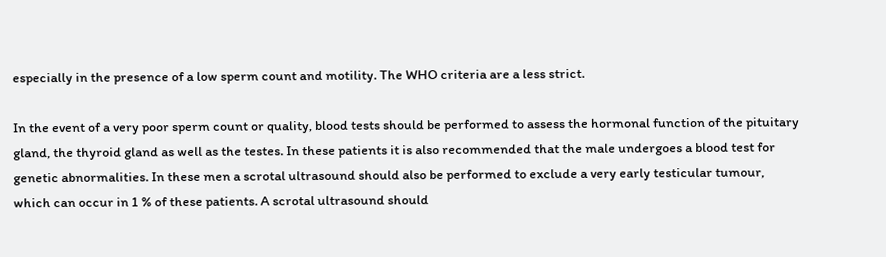especially in the presence of a low sperm count and motility. The WHO criteria are a less strict.

In the event of a very poor sperm count or quality, blood tests should be performed to assess the hormonal function of the pituitary gland, the thyroid gland as well as the testes. In these patients it is also recommended that the male undergoes a blood test for genetic abnormalities. In these men a scrotal ultrasound should also be performed to exclude a very early testicular tumour, which can occur in 1 % of these patients. A scrotal ultrasound should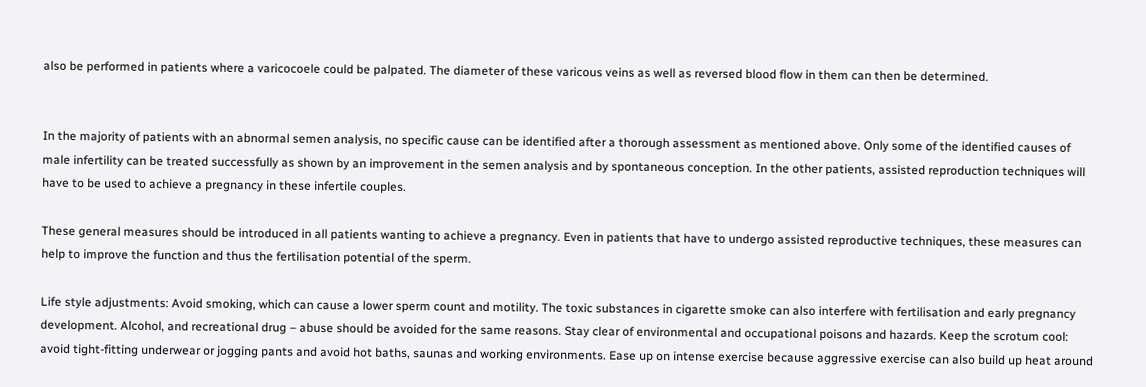also be performed in patients where a varicocoele could be palpated. The diameter of these varicous veins as well as reversed blood flow in them can then be determined.


In the majority of patients with an abnormal semen analysis, no specific cause can be identified after a thorough assessment as mentioned above. Only some of the identified causes of male infertility can be treated successfully as shown by an improvement in the semen analysis and by spontaneous conception. In the other patients, assisted reproduction techniques will have to be used to achieve a pregnancy in these infertile couples.

These general measures should be introduced in all patients wanting to achieve a pregnancy. Even in patients that have to undergo assisted reproductive techniques, these measures can help to improve the function and thus the fertilisation potential of the sperm.

Life style adjustments: Avoid smoking, which can cause a lower sperm count and motility. The toxic substances in cigarette smoke can also interfere with fertilisation and early pregnancy development. Alcohol, and recreational drug – abuse should be avoided for the same reasons. Stay clear of environmental and occupational poisons and hazards. Keep the scrotum cool: avoid tight-fitting underwear or jogging pants and avoid hot baths, saunas and working environments. Ease up on intense exercise because aggressive exercise can also build up heat around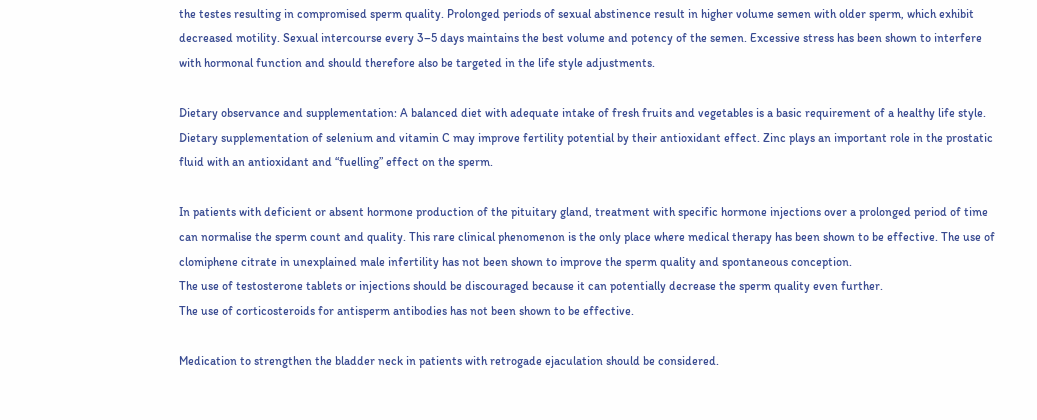the testes resulting in compromised sperm quality. Prolonged periods of sexual abstinence result in higher volume semen with older sperm, which exhibit decreased motility. Sexual intercourse every 3–5 days maintains the best volume and potency of the semen. Excessive stress has been shown to interfere with hormonal function and should therefore also be targeted in the life style adjustments.

Dietary observance and supplementation: A balanced diet with adequate intake of fresh fruits and vegetables is a basic requirement of a healthy life style. Dietary supplementation of selenium and vitamin C may improve fertility potential by their antioxidant effect. Zinc plays an important role in the prostatic fluid with an antioxidant and “fuelling” effect on the sperm.

In patients with deficient or absent hormone production of the pituitary gland, treatment with specific hormone injections over a prolonged period of time can normalise the sperm count and quality. This rare clinical phenomenon is the only place where medical therapy has been shown to be effective. The use of clomiphene citrate in unexplained male infertility has not been shown to improve the sperm quality and spontaneous conception.
The use of testosterone tablets or injections should be discouraged because it can potentially decrease the sperm quality even further.
The use of corticosteroids for antisperm antibodies has not been shown to be effective.

Medication to strengthen the bladder neck in patients with retrogade ejaculation should be considered.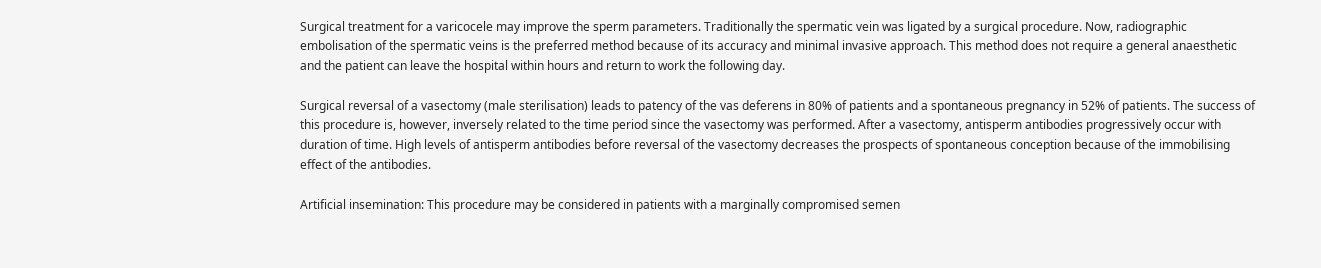Surgical treatment for a varicocele may improve the sperm parameters. Traditionally the spermatic vein was ligated by a surgical procedure. Now, radiographic embolisation of the spermatic veins is the preferred method because of its accuracy and minimal invasive approach. This method does not require a general anaesthetic and the patient can leave the hospital within hours and return to work the following day.

Surgical reversal of a vasectomy (male sterilisation) leads to patency of the vas deferens in 80% of patients and a spontaneous pregnancy in 52% of patients. The success of this procedure is, however, inversely related to the time period since the vasectomy was performed. After a vasectomy, antisperm antibodies progressively occur with duration of time. High levels of antisperm antibodies before reversal of the vasectomy decreases the prospects of spontaneous conception because of the immobilising effect of the antibodies.

Artificial insemination: This procedure may be considered in patients with a marginally compromised semen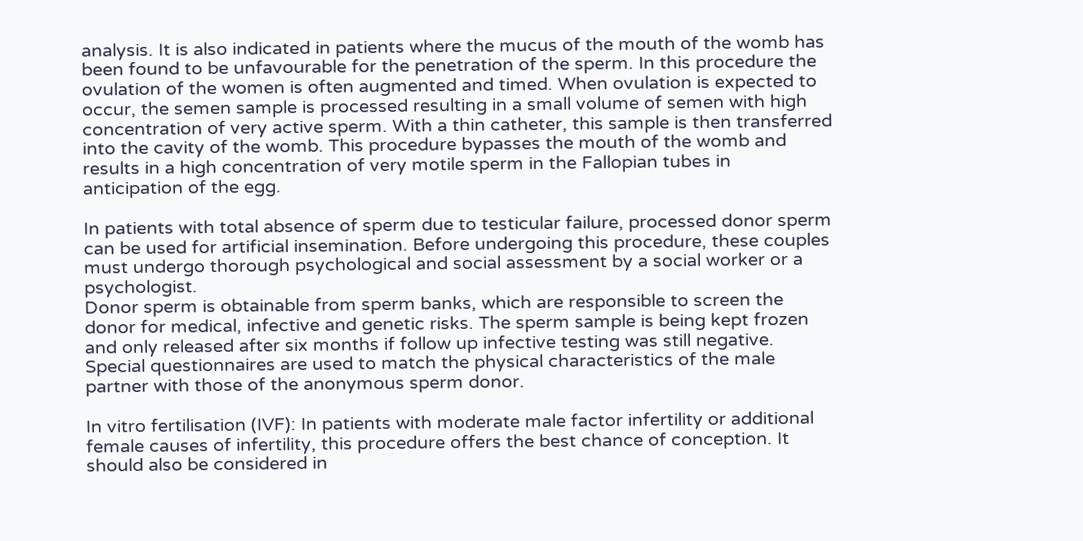analysis. It is also indicated in patients where the mucus of the mouth of the womb has been found to be unfavourable for the penetration of the sperm. In this procedure the ovulation of the women is often augmented and timed. When ovulation is expected to occur, the semen sample is processed resulting in a small volume of semen with high concentration of very active sperm. With a thin catheter, this sample is then transferred into the cavity of the womb. This procedure bypasses the mouth of the womb and results in a high concentration of very motile sperm in the Fallopian tubes in anticipation of the egg.

In patients with total absence of sperm due to testicular failure, processed donor sperm can be used for artificial insemination. Before undergoing this procedure, these couples must undergo thorough psychological and social assessment by a social worker or a psychologist.
Donor sperm is obtainable from sperm banks, which are responsible to screen the donor for medical, infective and genetic risks. The sperm sample is being kept frozen and only released after six months if follow up infective testing was still negative. Special questionnaires are used to match the physical characteristics of the male partner with those of the anonymous sperm donor.

In vitro fertilisation (IVF): In patients with moderate male factor infertility or additional female causes of infertility, this procedure offers the best chance of conception. It should also be considered in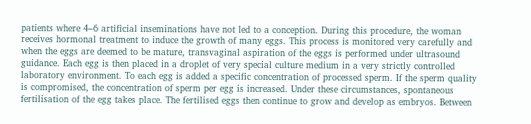patients where 4–6 artificial inseminations have not led to a conception. During this procedure, the woman receives hormonal treatment to induce the growth of many eggs. This process is monitored very carefully and when the eggs are deemed to be mature, transvaginal aspiration of the eggs is performed under ultrasound guidance. Each egg is then placed in a droplet of very special culture medium in a very strictly controlled laboratory environment. To each egg is added a specific concentration of processed sperm. If the sperm quality is compromised, the concentration of sperm per egg is increased. Under these circumstances, spontaneous fertilisation of the egg takes place. The fertilised eggs then continue to grow and develop as embryos. Between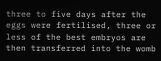three to five days after the eggs were fertilised, three or less of the best embryos are then transferred into the womb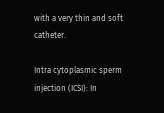with a very thin and soft catheter.

Intra cytoplasmic sperm injection (ICSI): In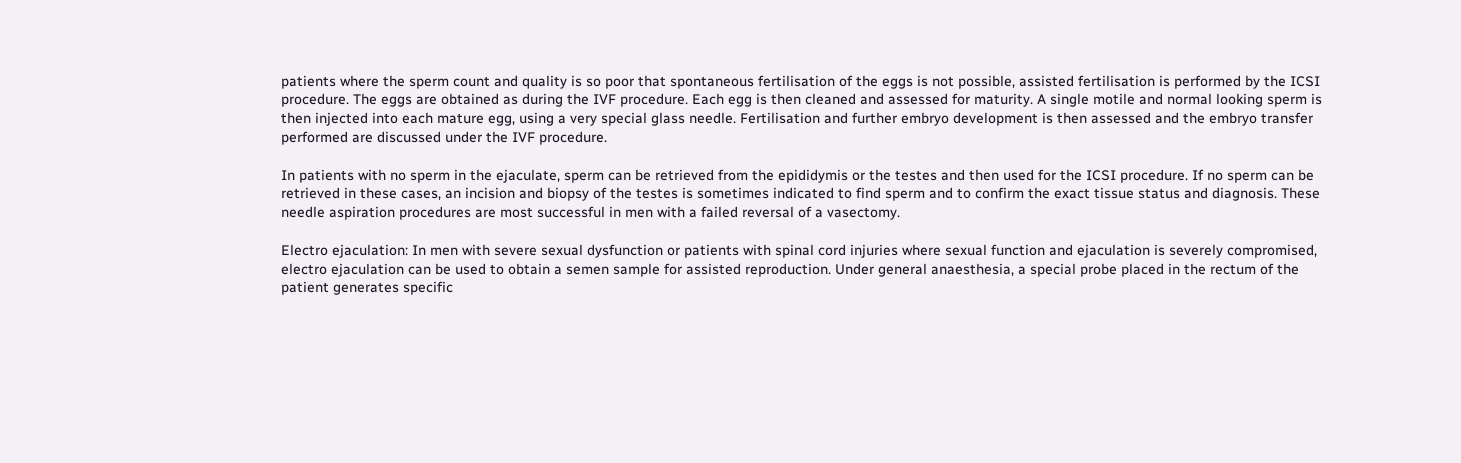patients where the sperm count and quality is so poor that spontaneous fertilisation of the eggs is not possible, assisted fertilisation is performed by the ICSI procedure. The eggs are obtained as during the IVF procedure. Each egg is then cleaned and assessed for maturity. A single motile and normal looking sperm is then injected into each mature egg, using a very special glass needle. Fertilisation and further embryo development is then assessed and the embryo transfer performed are discussed under the IVF procedure.

In patients with no sperm in the ejaculate, sperm can be retrieved from the epididymis or the testes and then used for the ICSI procedure. If no sperm can be retrieved in these cases, an incision and biopsy of the testes is sometimes indicated to find sperm and to confirm the exact tissue status and diagnosis. These needle aspiration procedures are most successful in men with a failed reversal of a vasectomy.

Electro ejaculation: In men with severe sexual dysfunction or patients with spinal cord injuries where sexual function and ejaculation is severely compromised, electro ejaculation can be used to obtain a semen sample for assisted reproduction. Under general anaesthesia, a special probe placed in the rectum of the patient generates specific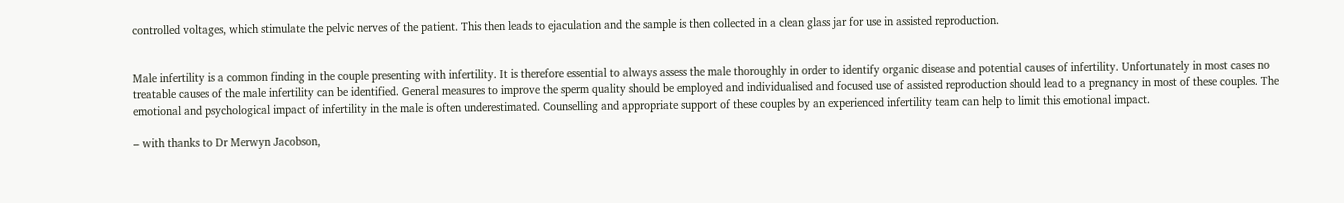controlled voltages, which stimulate the pelvic nerves of the patient. This then leads to ejaculation and the sample is then collected in a clean glass jar for use in assisted reproduction.


Male infertility is a common finding in the couple presenting with infertility. It is therefore essential to always assess the male thoroughly in order to identify organic disease and potential causes of infertility. Unfortunately in most cases no treatable causes of the male infertility can be identified. General measures to improve the sperm quality should be employed and individualised and focused use of assisted reproduction should lead to a pregnancy in most of these couples. The emotional and psychological impact of infertility in the male is often underestimated. Counselling and appropriate support of these couples by an experienced infertility team can help to limit this emotional impact.

– with thanks to Dr Merwyn Jacobson,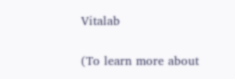Vitalab

(To learn more about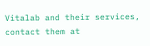Vitalab and their services, contact them at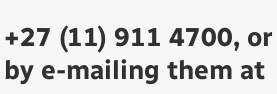+27 (11) 911 4700, or by e-mailing them at